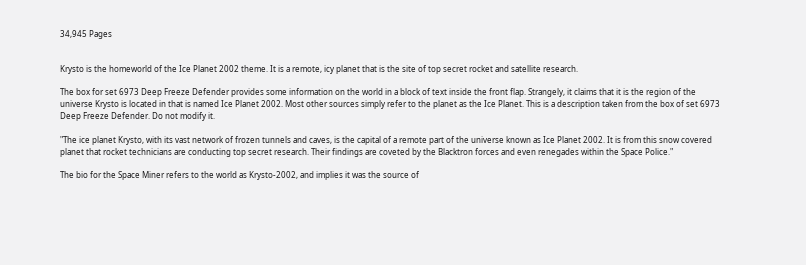34,945 Pages


Krysto is the homeworld of the Ice Planet 2002 theme. It is a remote, icy planet that is the site of top secret rocket and satellite research.

The box for set 6973 Deep Freeze Defender provides some information on the world in a block of text inside the front flap. Strangely, it claims that it is the region of the universe Krysto is located in that is named Ice Planet 2002. Most other sources simply refer to the planet as the Ice Planet. This is a description taken from the box of set 6973 Deep Freeze Defender. Do not modify it.

"The ice planet Krysto, with its vast network of frozen tunnels and caves, is the capital of a remote part of the universe known as Ice Planet 2002. It is from this snow covered planet that rocket technicians are conducting top secret research. Their findings are coveted by the Blacktron forces and even renegades within the Space Police."

The bio for the Space Miner refers to the world as Krysto-2002, and implies it was the source of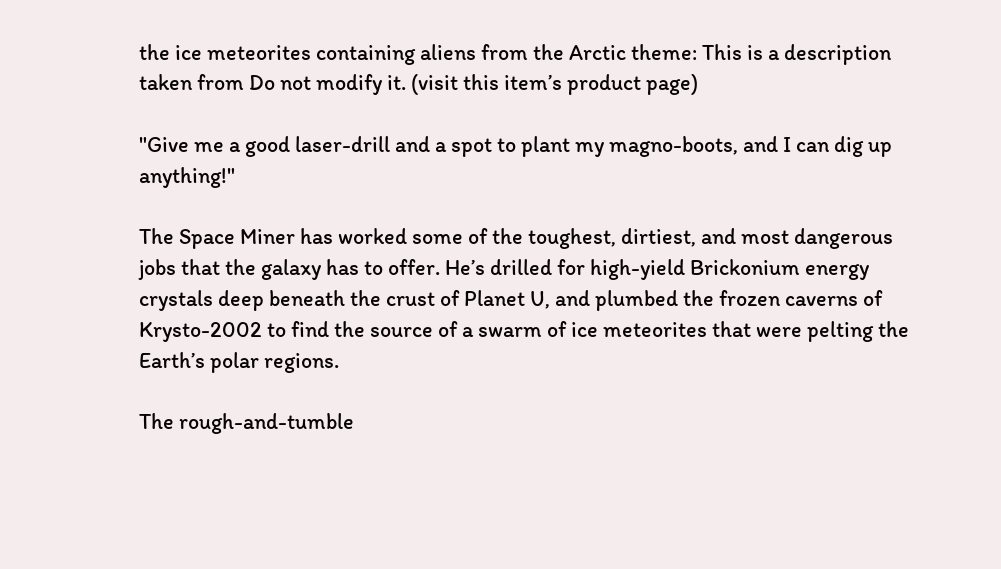the ice meteorites containing aliens from the Arctic theme: This is a description taken from Do not modify it. (visit this item’s product page)

"Give me a good laser-drill and a spot to plant my magno-boots, and I can dig up anything!"

The Space Miner has worked some of the toughest, dirtiest, and most dangerous jobs that the galaxy has to offer. He’s drilled for high-yield Brickonium energy crystals deep beneath the crust of Planet U, and plumbed the frozen caverns of Krysto-2002 to find the source of a swarm of ice meteorites that were pelting the Earth’s polar regions.

The rough-and-tumble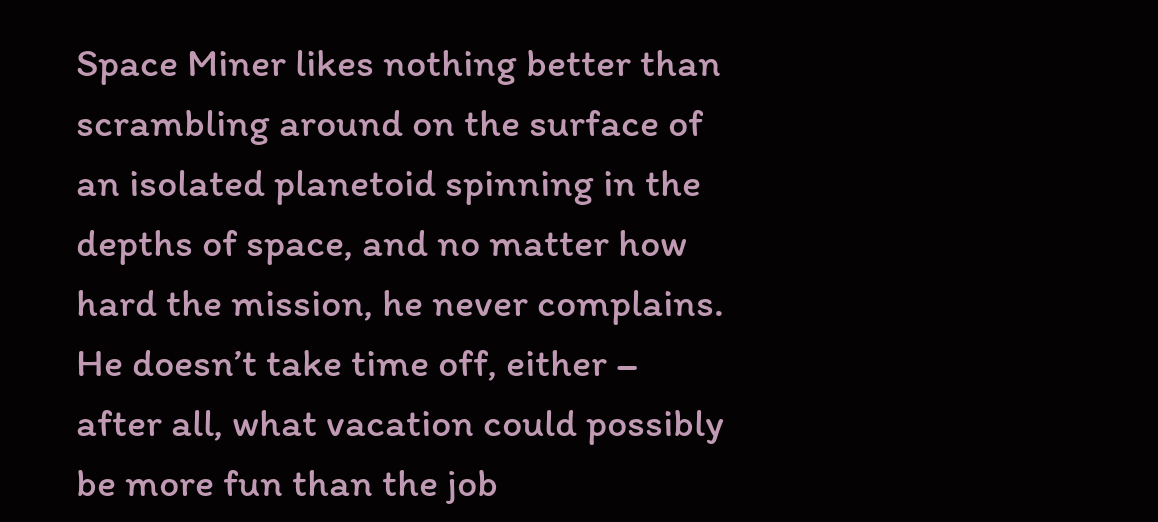Space Miner likes nothing better than scrambling around on the surface of an isolated planetoid spinning in the depths of space, and no matter how hard the mission, he never complains. He doesn’t take time off, either – after all, what vacation could possibly be more fun than the job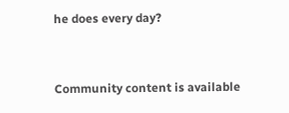he does every day?


Community content is available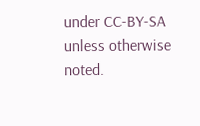under CC-BY-SA unless otherwise noted.